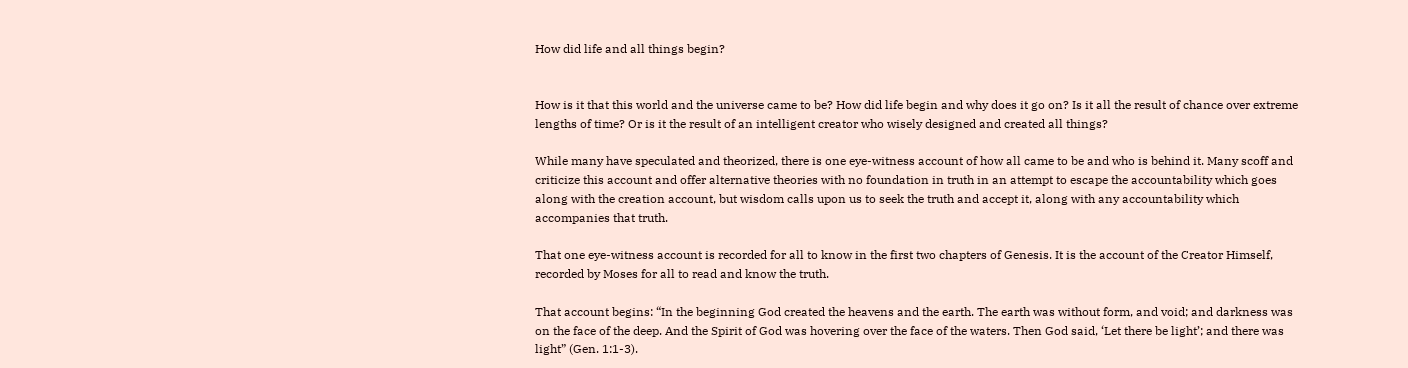How did life and all things begin?


How is it that this world and the universe came to be? How did life begin and why does it go on? Is it all the result of chance over extreme lengths of time? Or is it the result of an intelligent creator who wisely designed and created all things?

While many have speculated and theorized, there is one eye-witness account of how all came to be and who is behind it. Many scoff and criticize this account and offer alternative theories with no foundation in truth in an attempt to escape the accountability which goes along with the creation account, but wisdom calls upon us to seek the truth and accept it, along with any accountability which accompanies that truth.

That one eye-witness account is recorded for all to know in the first two chapters of Genesis. It is the account of the Creator Himself, recorded by Moses for all to read and know the truth.

That account begins: “In the beginning God created the heavens and the earth. The earth was without form, and void; and darkness was on the face of the deep. And the Spirit of God was hovering over the face of the waters. Then God said, ‘Let there be light’; and there was light” (Gen. 1:1-3).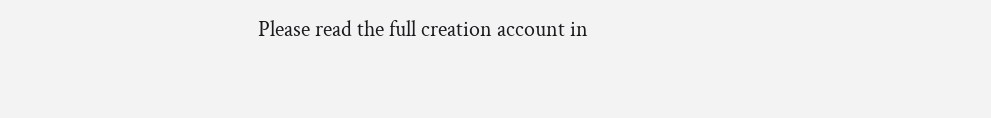Please read the full creation account in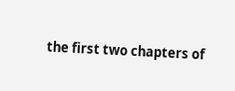the first two chapters of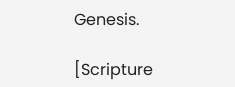Genesis.

[Scripture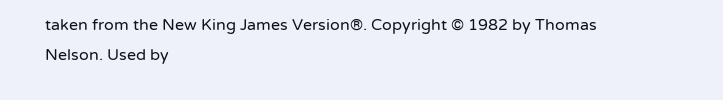taken from the New King James Version®. Copyright © 1982 by Thomas Nelson. Used by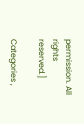permission. All rights reserved.]

Categories ,